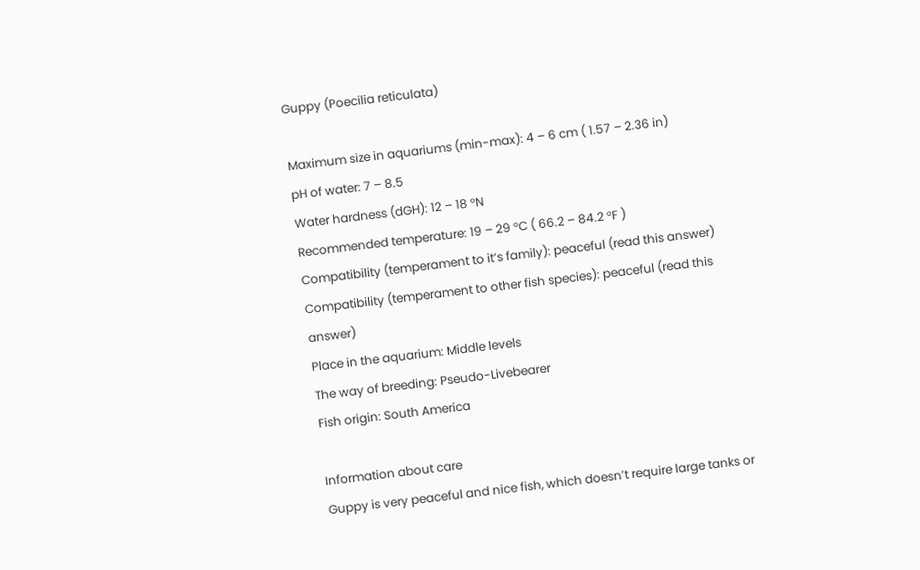Guppy (Poecilia reticulata)

Maximum size in aquariums (min-max): 4 – 6 cm ( 1.57 – 2.36 in)
pH of water: 7 – 8.5
Water hardness (dGH): 12 – 18 °N
Recommended temperature: 19 – 29 °C ( 66.2 – 84.2 °F )
Compatibility (temperament to it’s family): peaceful (read this answer)
Compatibility (temperament to other fish species): peaceful (read this answer)
Place in the aquarium: Middle levels
The way of breeding: Pseudo-Livebearer
Fish origin: South America

Information about care
Guppy is very peaceful and nice fish, which doesn’t require large tanks or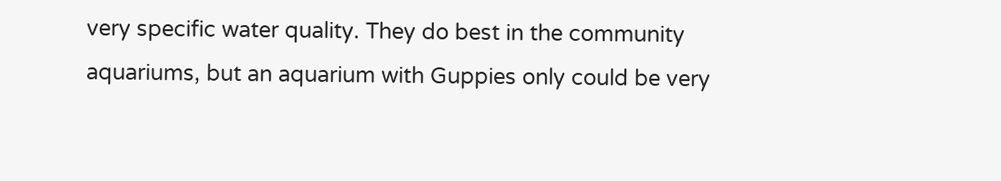very specific water quality. They do best in the community aquariums, but an aquarium with Guppies only could be very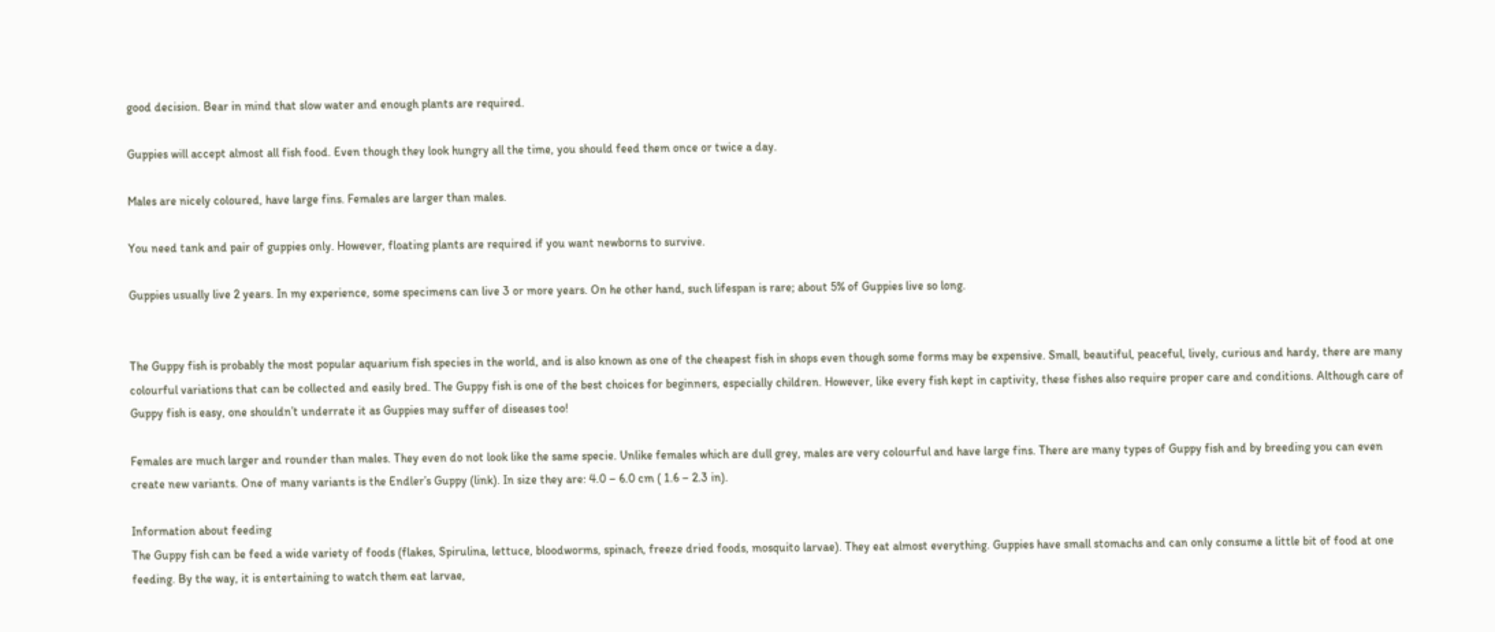good decision. Bear in mind that slow water and enough plants are required.

Guppies will accept almost all fish food. Even though they look hungry all the time, you should feed them once or twice a day.

Males are nicely coloured, have large fins. Females are larger than males.

You need tank and pair of guppies only. However, floating plants are required if you want newborns to survive.

Guppies usually live 2 years. In my experience, some specimens can live 3 or more years. On he other hand, such lifespan is rare; about 5% of Guppies live so long.


The Guppy fish is probably the most popular aquarium fish species in the world, and is also known as one of the cheapest fish in shops even though some forms may be expensive. Small, beautiful, peaceful, lively, curious and hardy, there are many colourful variations that can be collected and easily bred. The Guppy fish is one of the best choices for beginners, especially children. However, like every fish kept in captivity, these fishes also require proper care and conditions. Although care of Guppy fish is easy, one shouldn’t underrate it as Guppies may suffer of diseases too!

Females are much larger and rounder than males. They even do not look like the same specie. Unlike females which are dull grey, males are very colourful and have large fins. There are many types of Guppy fish and by breeding you can even create new variants. One of many variants is the Endler’s Guppy (link). In size they are: 4.0 – 6.0 cm ( 1.6 – 2.3 in).

Information about feeding
The Guppy fish can be feed a wide variety of foods (flakes, Spirulina, lettuce, bloodworms, spinach, freeze dried foods, mosquito larvae). They eat almost everything. Guppies have small stomachs and can only consume a little bit of food at one feeding. By the way, it is entertaining to watch them eat larvae,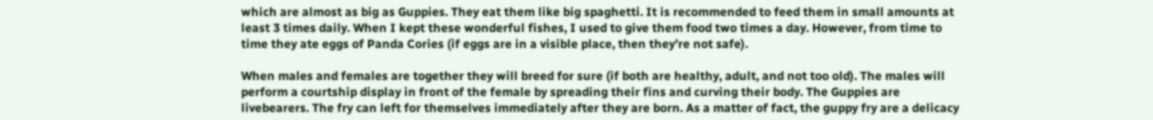which are almost as big as Guppies. They eat them like big spaghetti. It is recommended to feed them in small amounts at least 3 times daily. When I kept these wonderful fishes, I used to give them food two times a day. However, from time to time they ate eggs of Panda Cories (if eggs are in a visible place, then they’re not safe).

When males and females are together they will breed for sure (if both are healthy, adult, and not too old). The males will perform a courtship display in front of the female by spreading their fins and curving their body. The Guppies are livebearers. The fry can left for themselves immediately after they are born. As a matter of fact, the guppy fry are a delicacy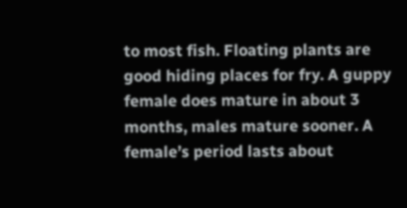to most fish. Floating plants are good hiding places for fry. A guppy female does mature in about 3 months, males mature sooner. A female’s period lasts about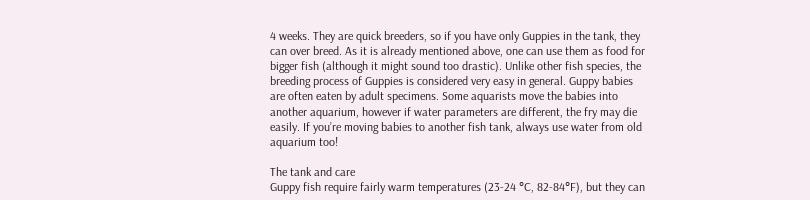4 weeks. They are quick breeders, so if you have only Guppies in the tank, they can over breed. As it is already mentioned above, one can use them as food for bigger fish (although it might sound too drastic). Unlike other fish species, the breeding process of Guppies is considered very easy in general. Guppy babies are often eaten by adult specimens. Some aquarists move the babies into another aquarium, however if water parameters are different, the fry may die easily. If you’re moving babies to another fish tank, always use water from old aquarium too!

The tank and care
Guppy fish require fairly warm temperatures (23-24 °C, 82-84°F), but they can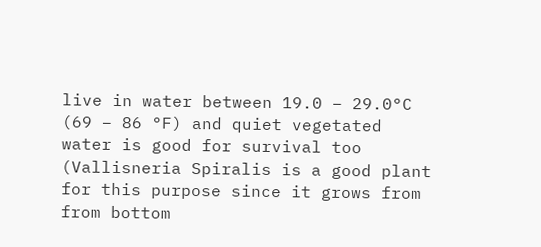live in water between 19.0 – 29.0°C (69 – 86 °F) and quiet vegetated water is good for survival too (Vallisneria Spiralis is a good plant for this purpose since it grows from from bottom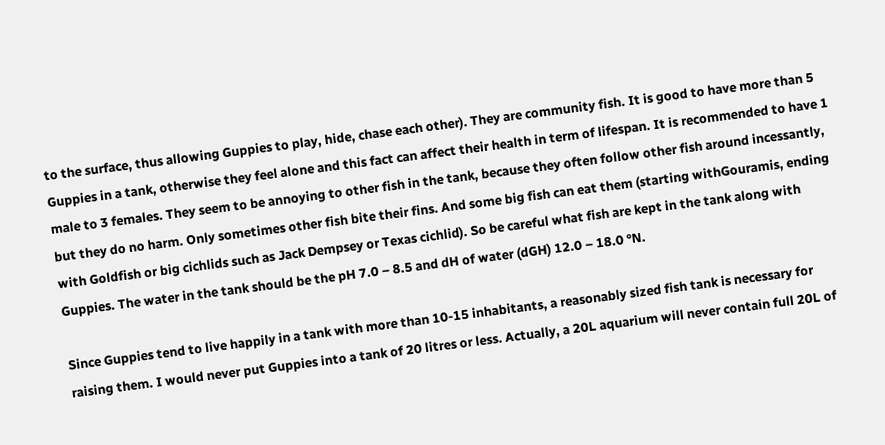to the surface, thus allowing Guppies to play, hide, chase each other). They are community fish. It is good to have more than 5 Guppies in a tank, otherwise they feel alone and this fact can affect their health in term of lifespan. It is recommended to have 1 male to 3 females. They seem to be annoying to other fish in the tank, because they often follow other fish around incessantly, but they do no harm. Only sometimes other fish bite their fins. And some big fish can eat them (starting withGouramis, ending with Goldfish or big cichlids such as Jack Dempsey or Texas cichlid). So be careful what fish are kept in the tank along with Guppies. The water in the tank should be the pH 7.0 – 8.5 and dH of water (dGH) 12.0 – 18.0 °N.

Since Guppies tend to live happily in a tank with more than 10-15 inhabitants, a reasonably sized fish tank is necessary for raising them. I would never put Guppies into a tank of 20 litres or less. Actually, a 20L aquarium will never contain full 20L of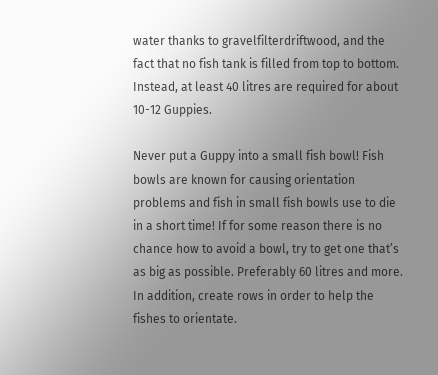water thanks to gravelfilterdriftwood, and the fact that no fish tank is filled from top to bottom. Instead, at least 40 litres are required for about 10-12 Guppies.

Never put a Guppy into a small fish bowl! Fish bowls are known for causing orientation problems and fish in small fish bowls use to die in a short time! If for some reason there is no chance how to avoid a bowl, try to get one that’s as big as possible. Preferably 60 litres and more. In addition, create rows in order to help the fishes to orientate.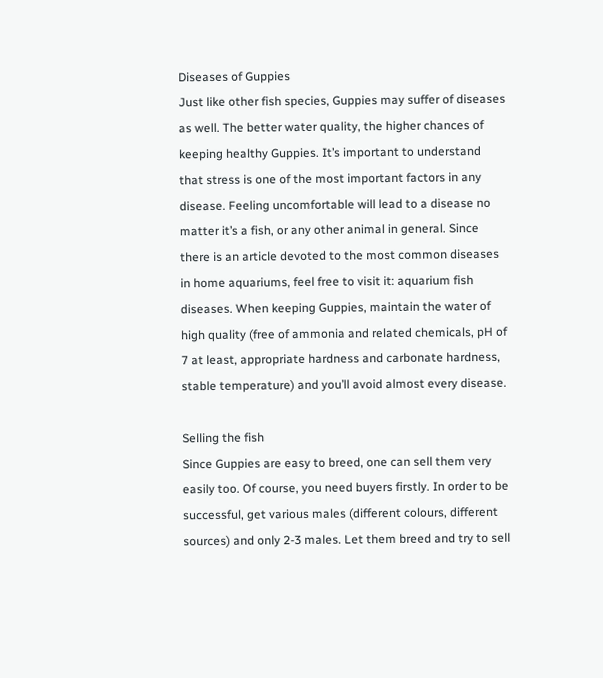Diseases of Guppies
Just like other fish species, Guppies may suffer of diseases as well. The better water quality, the higher chances of keeping healthy Guppies. It’s important to understand that stress is one of the most important factors in any disease. Feeling uncomfortable will lead to a disease no matter it’s a fish, or any other animal in general. Since there is an article devoted to the most common diseases in home aquariums, feel free to visit it: aquarium fish diseases. When keeping Guppies, maintain the water of high quality (free of ammonia and related chemicals, pH of 7 at least, appropriate hardness and carbonate hardness, stable temperature) and you’ll avoid almost every disease.

Selling the fish
Since Guppies are easy to breed, one can sell them very easily too. Of course, you need buyers firstly. In order to be successful, get various males (different colours, different sources) and only 2-3 males. Let them breed and try to sell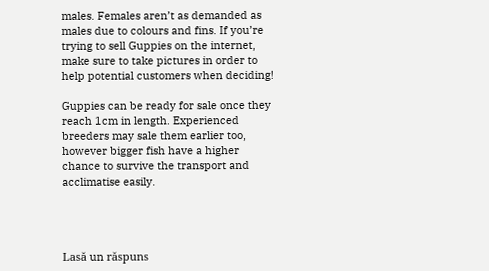males. Females aren’t as demanded as males due to colours and fins. If you’re trying to sell Guppies on the internet, make sure to take pictures in order to help potential customers when deciding!

Guppies can be ready for sale once they reach 1cm in length. Experienced breeders may sale them earlier too, however bigger fish have a higher chance to survive the transport and acclimatise easily.




Lasă un răspuns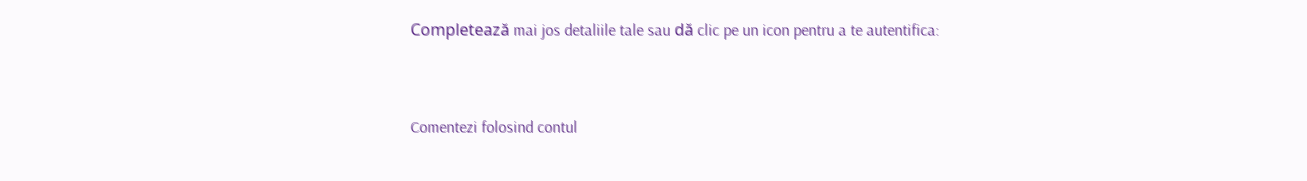Completează mai jos detaliile tale sau dă clic pe un icon pentru a te autentifica:


Comentezi folosind contul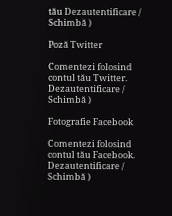tău Dezautentificare / Schimbă )

Poză Twitter

Comentezi folosind contul tău Twitter. Dezautentificare / Schimbă )

Fotografie Facebook

Comentezi folosind contul tău Facebook. Dezautentificare / Schimbă )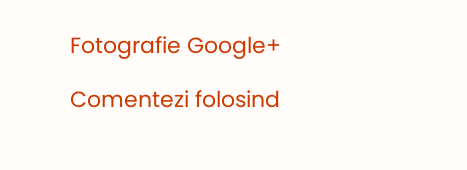Fotografie Google+

Comentezi folosind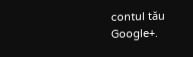contul tău Google+.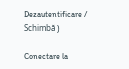Dezautentificare / Schimbă )

Conectare la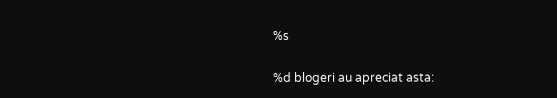%s

%d blogeri au apreciat asta: